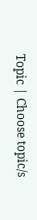Topic | Choose topic/s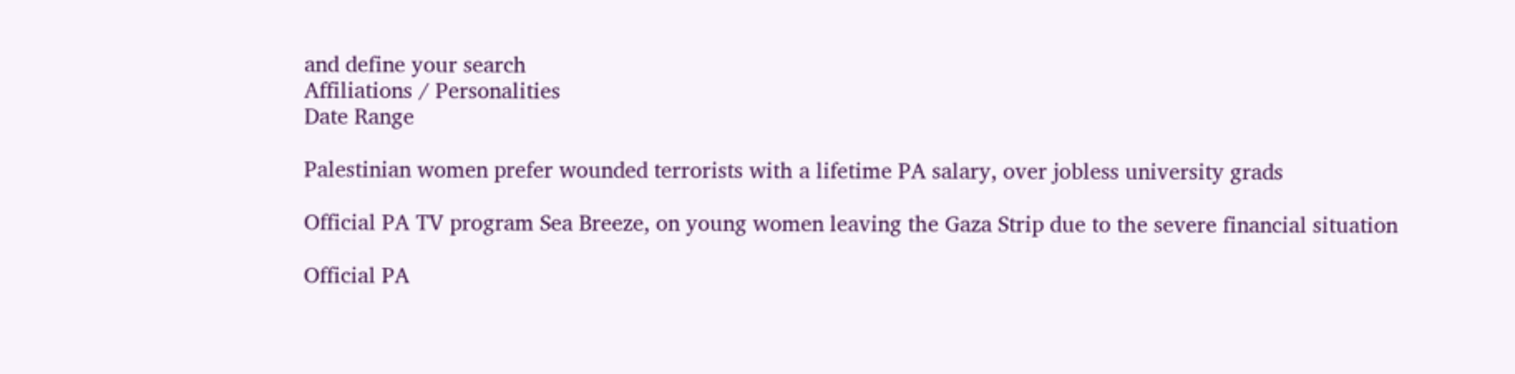and define your search
Affiliations / Personalities
Date Range

Palestinian women prefer wounded terrorists with a lifetime PA salary, over jobless university grads

Official PA TV program Sea Breeze, on young women leaving the Gaza Strip due to the severe financial situation

Official PA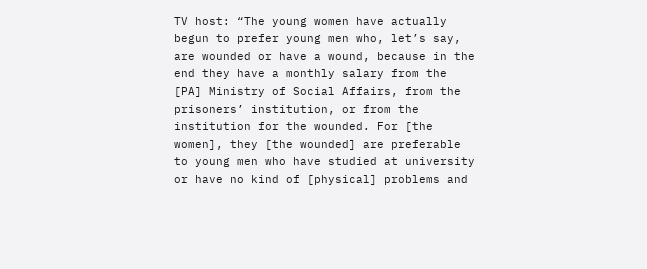TV host: “The young women have actually begun to prefer young men who, let’s say, are wounded or have a wound, because in the end they have a monthly salary from the [PA] Ministry of Social Affairs, from the prisoners’ institution, or from the institution for the wounded. For [the women], they [the wounded] are preferable to young men who have studied at university or have no kind of [physical] problems and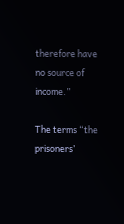therefore have no source of income.”

The terms “the prisoners’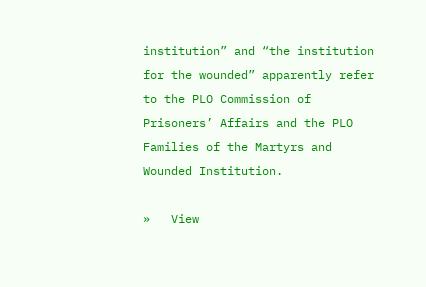institution” and “the institution for the wounded” apparently refer to the PLO Commission of Prisoners’ Affairs and the PLO Families of the Martyrs and Wounded Institution.

»   View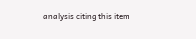analysis citing this item